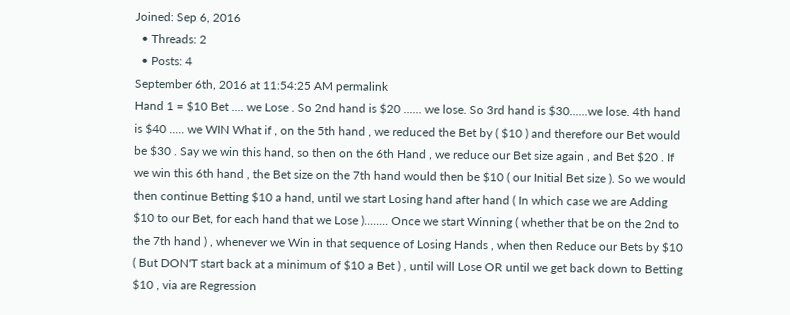Joined: Sep 6, 2016
  • Threads: 2
  • Posts: 4
September 6th, 2016 at 11:54:25 AM permalink
Hand 1 = $10 Bet .... we Lose . So 2nd hand is $20 ...... we lose. So 3rd hand is $30......we lose. 4th hand is $40 ..... we WIN What if , on the 5th hand , we reduced the Bet by ( $10 ) and therefore our Bet would be $30 . Say we win this hand, so then on the 6th Hand , we reduce our Bet size again , and Bet $20 . If we win this 6th hand , the Bet size on the 7th hand would then be $10 ( our Initial Bet size ). So we would then continue Betting $10 a hand, until we start Losing hand after hand ( In which case we are Adding $10 to our Bet, for each hand that we Lose )........ Once we start Winning ( whether that be on the 2nd to the 7th hand ) , whenever we Win in that sequence of Losing Hands , when then Reduce our Bets by $10 ( But DON'T start back at a minimum of $10 a Bet ) , until will Lose OR until we get back down to Betting $10 , via are Regression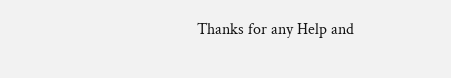Thanks for any Help and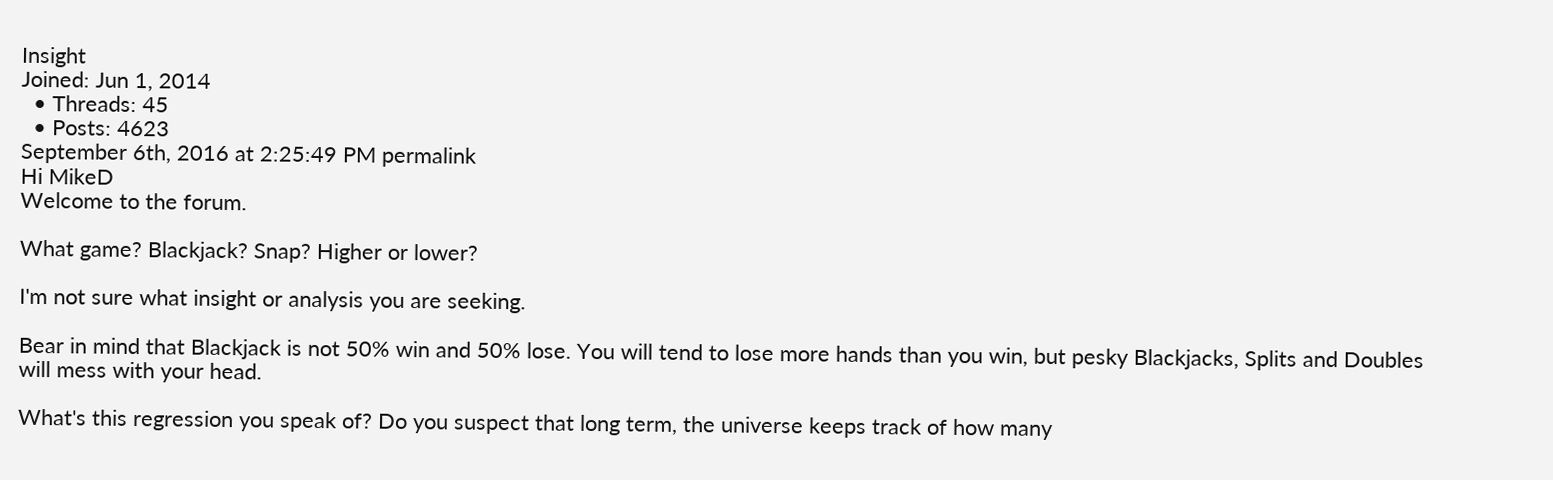Insight
Joined: Jun 1, 2014
  • Threads: 45
  • Posts: 4623
September 6th, 2016 at 2:25:49 PM permalink
Hi MikeD
Welcome to the forum.

What game? Blackjack? Snap? Higher or lower?

I'm not sure what insight or analysis you are seeking.

Bear in mind that Blackjack is not 50% win and 50% lose. You will tend to lose more hands than you win, but pesky Blackjacks, Splits and Doubles will mess with your head.

What's this regression you speak of? Do you suspect that long term, the universe keeps track of how many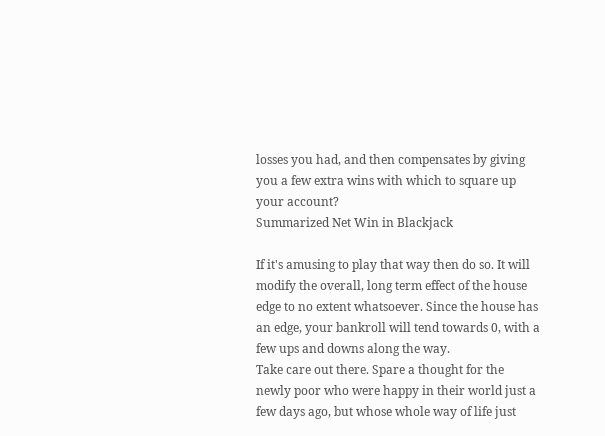losses you had, and then compensates by giving you a few extra wins with which to square up your account?
Summarized Net Win in Blackjack

If it's amusing to play that way then do so. It will modify the overall, long term effect of the house edge to no extent whatsoever. Since the house has an edge, your bankroll will tend towards 0, with a few ups and downs along the way.
Take care out there. Spare a thought for the newly poor who were happy in their world just a few days ago, but whose whole way of life just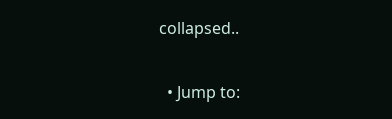collapsed..

  • Jump to: